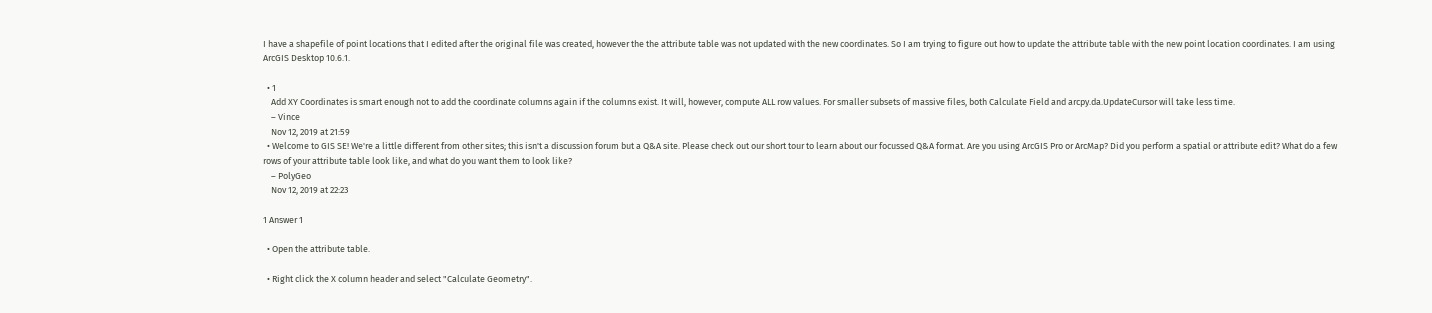I have a shapefile of point locations that I edited after the original file was created, however the the attribute table was not updated with the new coordinates. So I am trying to figure out how to update the attribute table with the new point location coordinates. I am using ArcGIS Desktop 10.6.1.

  • 1
    Add XY Coordinates is smart enough not to add the coordinate columns again if the columns exist. It will, however, compute ALL row values. For smaller subsets of massive files, both Calculate Field and arcpy.da.UpdateCursor will take less time.
    – Vince
    Nov 12, 2019 at 21:59
  • Welcome to GIS SE! We're a little different from other sites; this isn't a discussion forum but a Q&A site. Please check out our short tour to learn about our focussed Q&A format. Are you using ArcGIS Pro or ArcMap? Did you perform a spatial or attribute edit? What do a few rows of your attribute table look like, and what do you want them to look like?
    – PolyGeo
    Nov 12, 2019 at 22:23

1 Answer 1

  • Open the attribute table.

  • Right click the X column header and select "Calculate Geometry".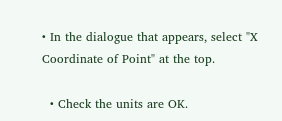• In the dialogue that appears, select "X Coordinate of Point" at the top.

  • Check the units are OK.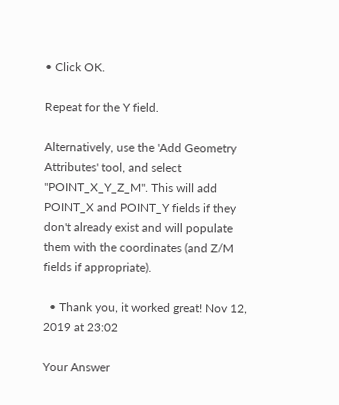• Click OK.

Repeat for the Y field.

Alternatively, use the 'Add Geometry Attributes' tool, and select "POINT_X_Y_Z_M". This will add POINT_X and POINT_Y fields if they don't already exist and will populate them with the coordinates (and Z/M fields if appropriate).

  • Thank you, it worked great! Nov 12, 2019 at 23:02

Your Answer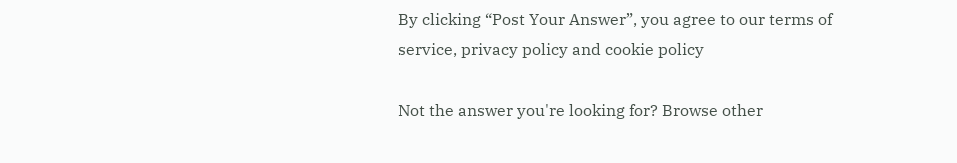By clicking “Post Your Answer”, you agree to our terms of service, privacy policy and cookie policy

Not the answer you're looking for? Browse other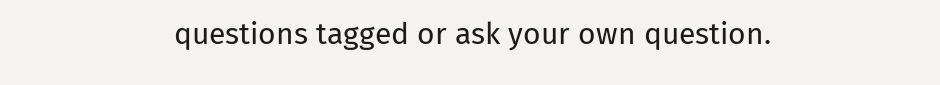questions tagged or ask your own question.